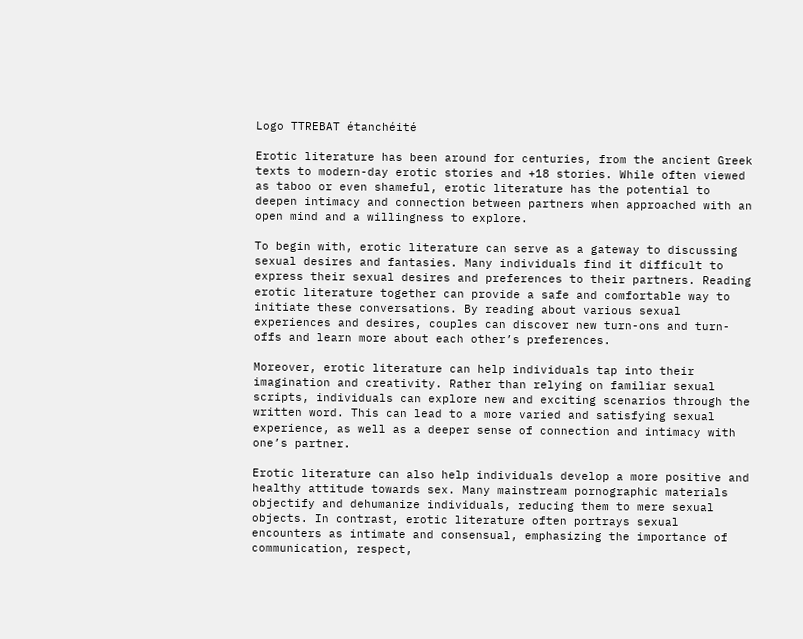Logo TTREBAT étanchéité

Erotic literature has been around for centuries, from the ancient Greek texts to modern-day erotic stories and +18 stories. While often viewed as taboo or even shameful, erotic literature has the potential to deepen intimacy and connection between partners when approached with an open mind and a willingness to explore.

To begin with, erotic literature can serve as a gateway to discussing sexual desires and fantasies. Many individuals find it difficult to express their sexual desires and preferences to their partners. Reading erotic literature together can provide a safe and comfortable way to initiate these conversations. By reading about various sexual experiences and desires, couples can discover new turn-ons and turn-offs and learn more about each other’s preferences.

Moreover, erotic literature can help individuals tap into their imagination and creativity. Rather than relying on familiar sexual scripts, individuals can explore new and exciting scenarios through the written word. This can lead to a more varied and satisfying sexual experience, as well as a deeper sense of connection and intimacy with one’s partner.

Erotic literature can also help individuals develop a more positive and healthy attitude towards sex. Many mainstream pornographic materials objectify and dehumanize individuals, reducing them to mere sexual objects. In contrast, erotic literature often portrays sexual encounters as intimate and consensual, emphasizing the importance of communication, respect,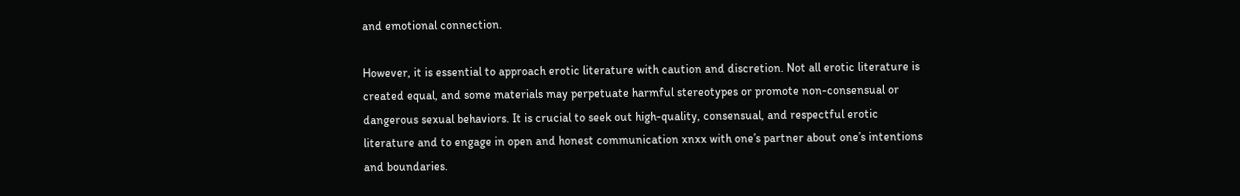and emotional connection.

However, it is essential to approach erotic literature with caution and discretion. Not all erotic literature is created equal, and some materials may perpetuate harmful stereotypes or promote non-consensual or dangerous sexual behaviors. It is crucial to seek out high-quality, consensual, and respectful erotic literature and to engage in open and honest communication xnxx with one’s partner about one’s intentions and boundaries.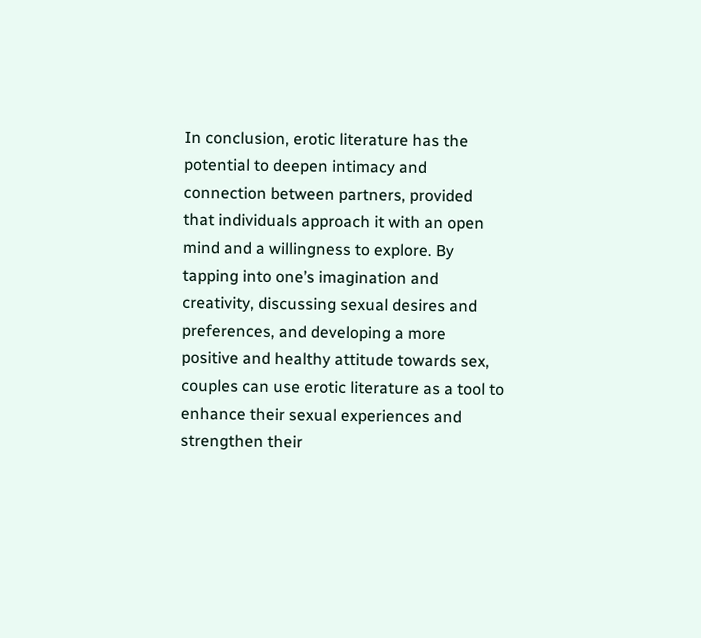In conclusion, erotic literature has the potential to deepen intimacy and connection between partners, provided that individuals approach it with an open mind and a willingness to explore. By tapping into one’s imagination and creativity, discussing sexual desires and preferences, and developing a more positive and healthy attitude towards sex, couples can use erotic literature as a tool to enhance their sexual experiences and strengthen their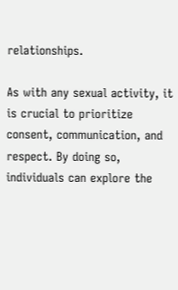relationships.

As with any sexual activity, it is crucial to prioritize consent, communication, and respect. By doing so, individuals can explore the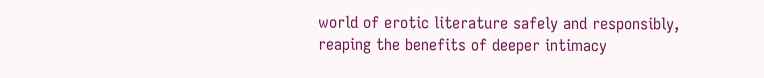world of erotic literature safely and responsibly, reaping the benefits of deeper intimacy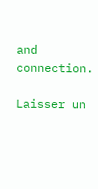and connection.

Laisser un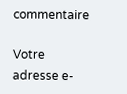commentaire

Votre adresse e-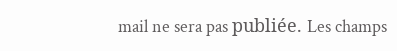mail ne sera pas publiée. Les champs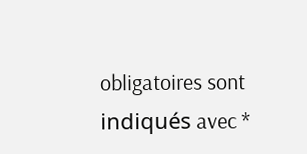obligatoires sont indiqués avec *